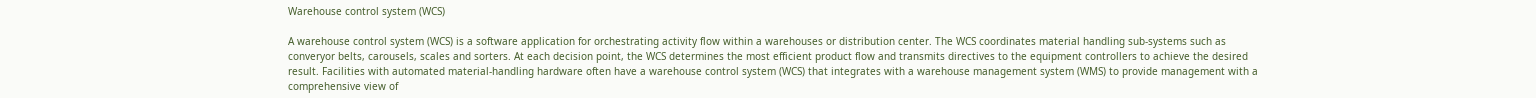Warehouse control system (WCS)

A warehouse control system (WCS) is a software application for orchestrating activity flow within a warehouses or distribution center. The WCS coordinates material handling sub-systems such as converyor belts, carousels, scales and sorters. At each decision point, the WCS determines the most efficient product flow and transmits directives to the equipment controllers to achieve the desired result. Facilities with automated material-handling hardware often have a warehouse control system (WCS) that integrates with a warehouse management system (WMS) to provide management with a comprehensive view of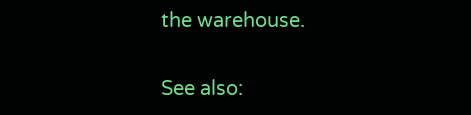the warehouse.

See also: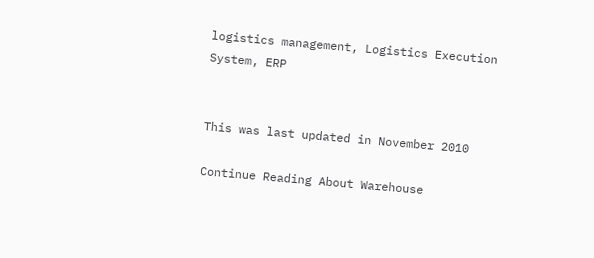logistics management, Logistics Execution System, ERP


This was last updated in November 2010

Continue Reading About Warehouse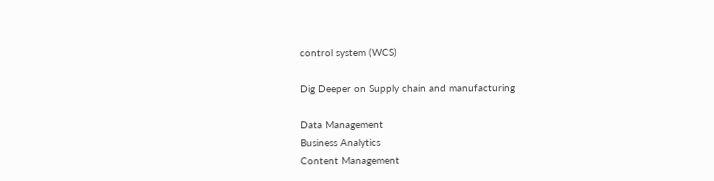control system (WCS)

Dig Deeper on Supply chain and manufacturing

Data Management
Business Analytics
Content Management